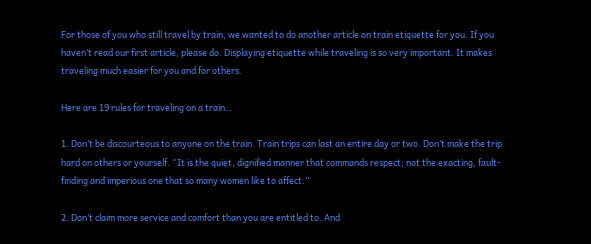For those of you who still travel by train, we wanted to do another article on train etiquette for you. If you haven’t read our first article, please do. Displaying etiquette while traveling is so very important. It makes traveling much easier for you and for others.

Here are 19 rules for traveling on a train…

1. Don’t be discourteous to anyone on the train. Train trips can last an entire day or two. Don’t make the trip hard on others or yourself. “It is the quiet, dignified manner that commands respect; not the exacting, fault-finding and imperious one that so many women like to affect.”

2. Don’t claim more service and comfort than you are entitled to. And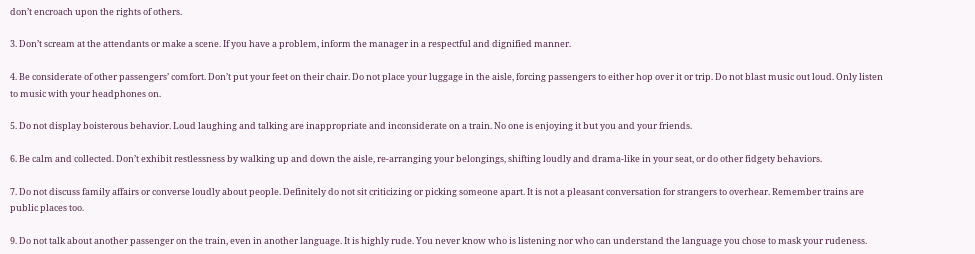don’t encroach upon the rights of others.

3. Don’t scream at the attendants or make a scene. If you have a problem, inform the manager in a respectful and dignified manner.

4. Be considerate of other passengers’ comfort. Don’t put your feet on their chair. Do not place your luggage in the aisle, forcing passengers to either hop over it or trip. Do not blast music out loud. Only listen to music with your headphones on.

5. Do not display boisterous behavior. Loud laughing and talking are inappropriate and inconsiderate on a train. No one is enjoying it but you and your friends.

6. Be calm and collected. Don’t exhibit restlessness by walking up and down the aisle, re-arranging your belongings, shifting loudly and drama-like in your seat, or do other fidgety behaviors.

7. Do not discuss family affairs or converse loudly about people. Definitely do not sit criticizing or picking someone apart. It is not a pleasant conversation for strangers to overhear. Remember trains are public places too.

9. Do not talk about another passenger on the train, even in another language. It is highly rude. You never know who is listening nor who can understand the language you chose to mask your rudeness.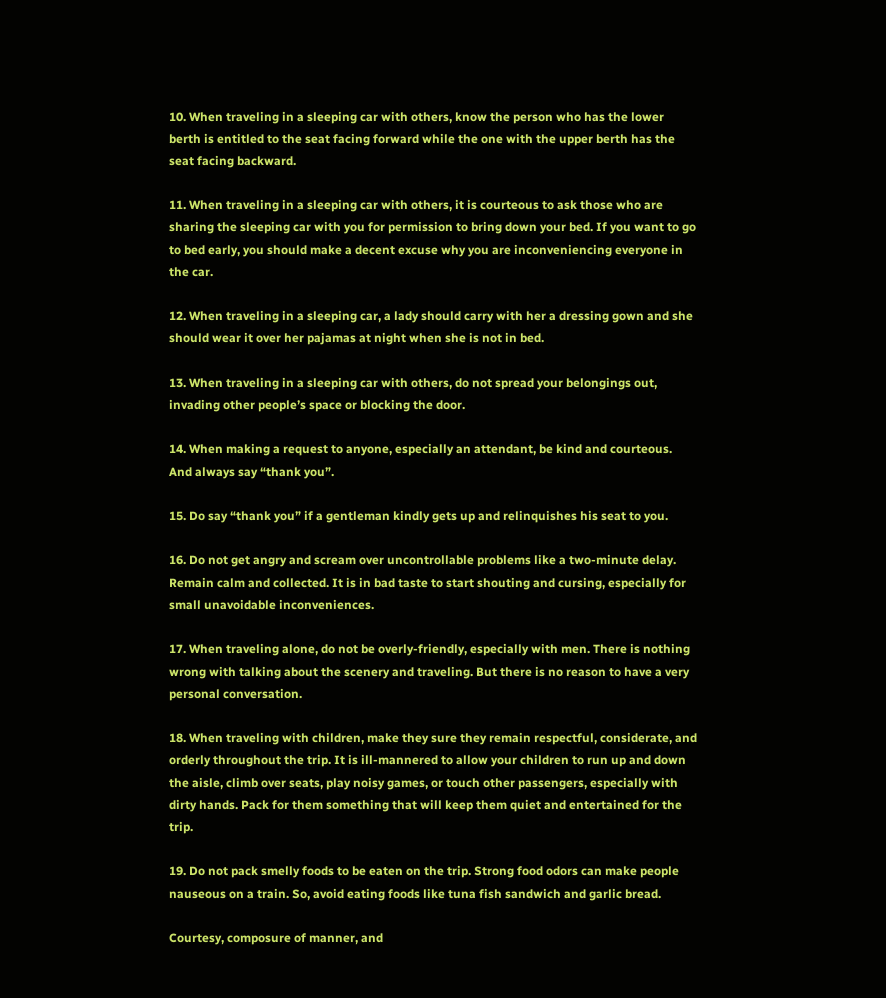10. When traveling in a sleeping car with others, know the person who has the lower berth is entitled to the seat facing forward while the one with the upper berth has the seat facing backward.

11. When traveling in a sleeping car with others, it is courteous to ask those who are sharing the sleeping car with you for permission to bring down your bed. If you want to go to bed early, you should make a decent excuse why you are inconveniencing everyone in the car.

12. When traveling in a sleeping car, a lady should carry with her a dressing gown and she should wear it over her pajamas at night when she is not in bed.

13. When traveling in a sleeping car with others, do not spread your belongings out, invading other people’s space or blocking the door.

14. When making a request to anyone, especially an attendant, be kind and courteous. And always say “thank you”.

15. Do say “thank you” if a gentleman kindly gets up and relinquishes his seat to you.

16. Do not get angry and scream over uncontrollable problems like a two-minute delay. Remain calm and collected. It is in bad taste to start shouting and cursing, especially for small unavoidable inconveniences.

17. When traveling alone, do not be overly-friendly, especially with men. There is nothing wrong with talking about the scenery and traveling. But there is no reason to have a very personal conversation.

18. When traveling with children, make they sure they remain respectful, considerate, and orderly throughout the trip. It is ill-mannered to allow your children to run up and down the aisle, climb over seats, play noisy games, or touch other passengers, especially with dirty hands. Pack for them something that will keep them quiet and entertained for the trip.

19. Do not pack smelly foods to be eaten on the trip. Strong food odors can make people nauseous on a train. So, avoid eating foods like tuna fish sandwich and garlic bread.

Courtesy, composure of manner, and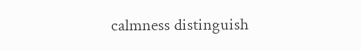calmness distinguish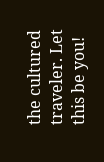the cultured traveler. Let this be you!